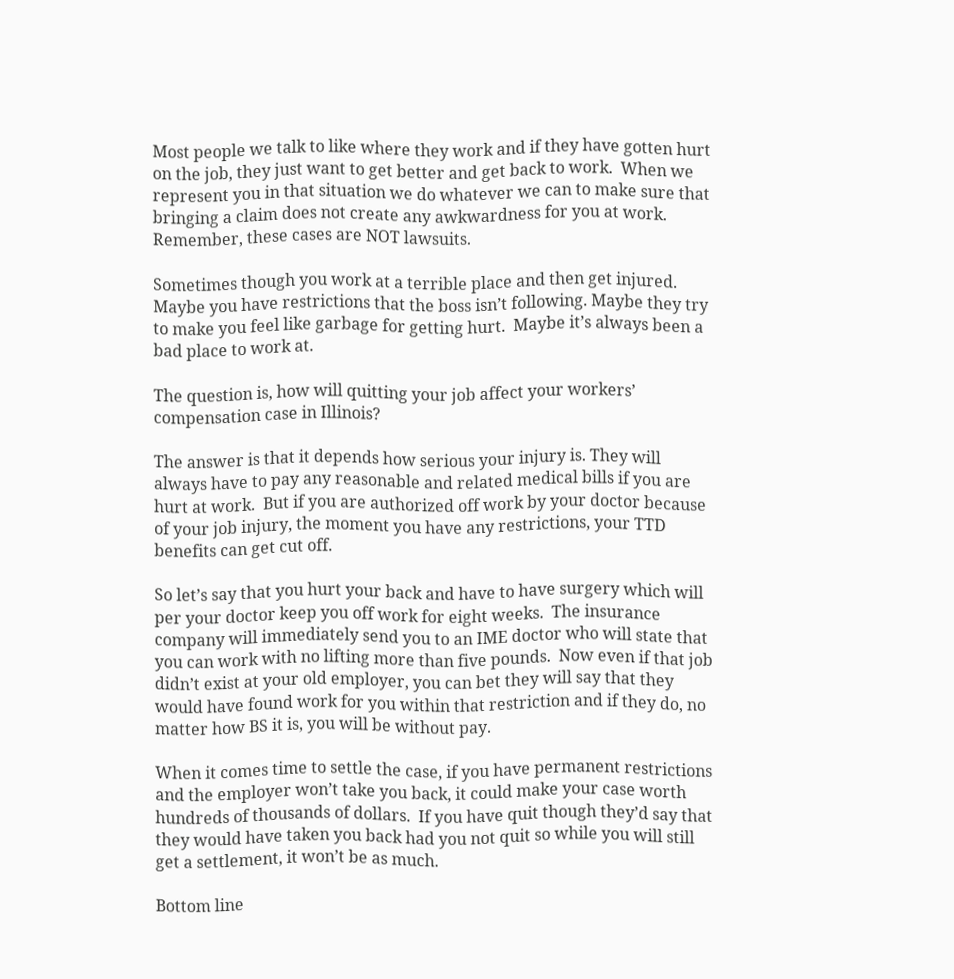Most people we talk to like where they work and if they have gotten hurt on the job, they just want to get better and get back to work.  When we represent you in that situation we do whatever we can to make sure that bringing a claim does not create any awkwardness for you at work.  Remember, these cases are NOT lawsuits.

Sometimes though you work at a terrible place and then get injured.  Maybe you have restrictions that the boss isn’t following. Maybe they try to make you feel like garbage for getting hurt.  Maybe it’s always been a bad place to work at.

The question is, how will quitting your job affect your workers’ compensation case in Illinois?

The answer is that it depends how serious your injury is. They will always have to pay any reasonable and related medical bills if you are hurt at work.  But if you are authorized off work by your doctor because of your job injury, the moment you have any restrictions, your TTD benefits can get cut off.

So let’s say that you hurt your back and have to have surgery which will per your doctor keep you off work for eight weeks.  The insurance company will immediately send you to an IME doctor who will state that you can work with no lifting more than five pounds.  Now even if that job didn’t exist at your old employer, you can bet they will say that they would have found work for you within that restriction and if they do, no matter how BS it is, you will be without pay.

When it comes time to settle the case, if you have permanent restrictions and the employer won’t take you back, it could make your case worth hundreds of thousands of dollars.  If you have quit though they’d say that they would have taken you back had you not quit so while you will still get a settlement, it won’t be as much.

Bottom line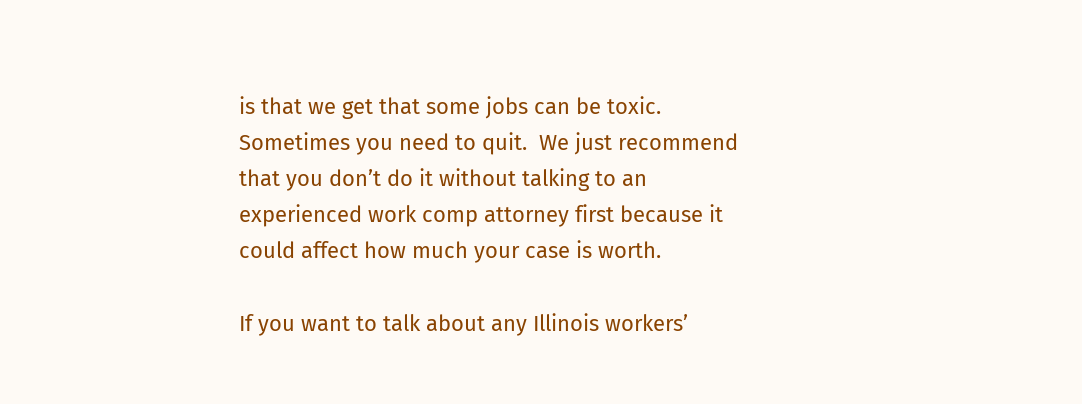is that we get that some jobs can be toxic.  Sometimes you need to quit.  We just recommend that you don’t do it without talking to an experienced work comp attorney first because it could affect how much your case is worth.

If you want to talk about any Illinois workers’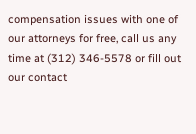compensation issues with one of our attorneys for free, call us any time at (312) 346-5578 or fill out our contact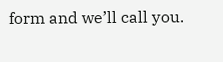form and we’ll call you.